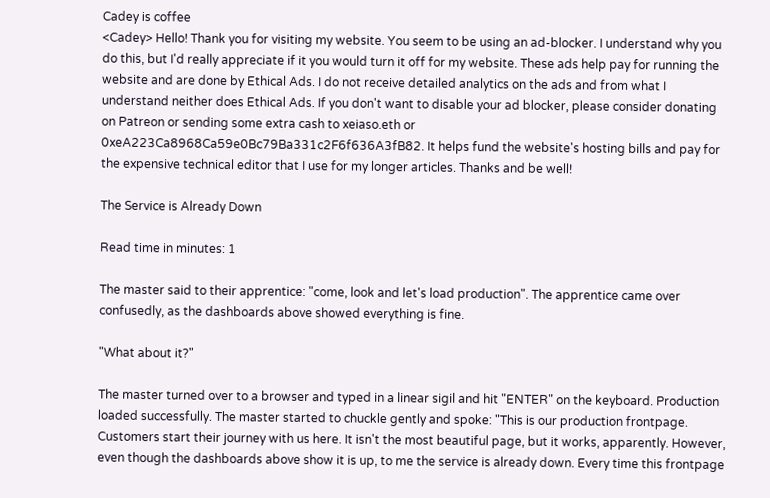Cadey is coffee
<Cadey> Hello! Thank you for visiting my website. You seem to be using an ad-blocker. I understand why you do this, but I'd really appreciate if it you would turn it off for my website. These ads help pay for running the website and are done by Ethical Ads. I do not receive detailed analytics on the ads and from what I understand neither does Ethical Ads. If you don't want to disable your ad blocker, please consider donating on Patreon or sending some extra cash to xeiaso.eth or 0xeA223Ca8968Ca59e0Bc79Ba331c2F6f636A3fB82. It helps fund the website's hosting bills and pay for the expensive technical editor that I use for my longer articles. Thanks and be well!

The Service is Already Down

Read time in minutes: 1

The master said to their apprentice: "come, look and let's load production". The apprentice came over confusedly, as the dashboards above showed everything is fine.

"What about it?"

The master turned over to a browser and typed in a linear sigil and hit "ENTER" on the keyboard. Production loaded successfully. The master started to chuckle gently and spoke: "This is our production frontpage. Customers start their journey with us here. It isn't the most beautiful page, but it works, apparently. However, even though the dashboards above show it is up, to me the service is already down. Every time this frontpage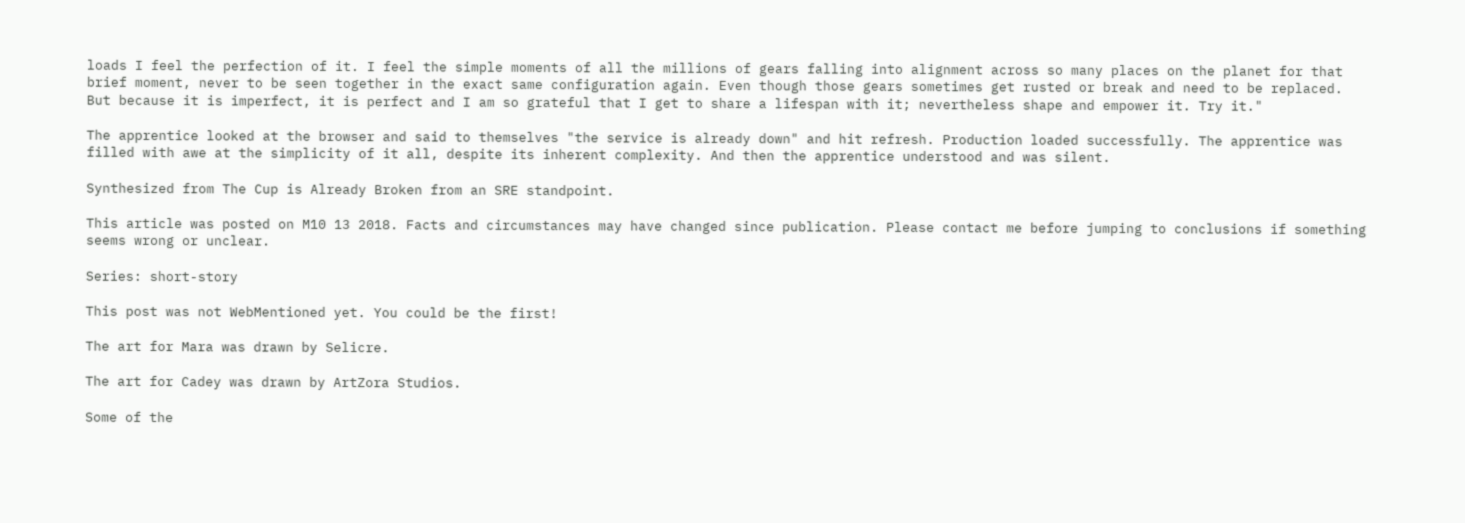loads I feel the perfection of it. I feel the simple moments of all the millions of gears falling into alignment across so many places on the planet for that brief moment, never to be seen together in the exact same configuration again. Even though those gears sometimes get rusted or break and need to be replaced. But because it is imperfect, it is perfect and I am so grateful that I get to share a lifespan with it; nevertheless shape and empower it. Try it."

The apprentice looked at the browser and said to themselves "the service is already down" and hit refresh. Production loaded successfully. The apprentice was filled with awe at the simplicity of it all, despite its inherent complexity. And then the apprentice understood and was silent.

Synthesized from The Cup is Already Broken from an SRE standpoint.

This article was posted on M10 13 2018. Facts and circumstances may have changed since publication. Please contact me before jumping to conclusions if something seems wrong or unclear.

Series: short-story

This post was not WebMentioned yet. You could be the first!

The art for Mara was drawn by Selicre.

The art for Cadey was drawn by ArtZora Studios.

Some of the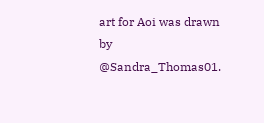art for Aoi was drawn by @Sandra_Thomas01.